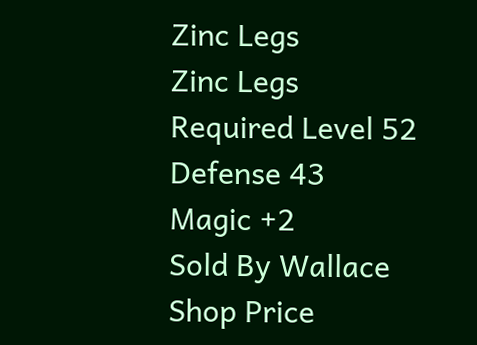Zinc Legs
Zinc Legs
Required Level 52
Defense 43
Magic +2
Sold By Wallace
Shop Price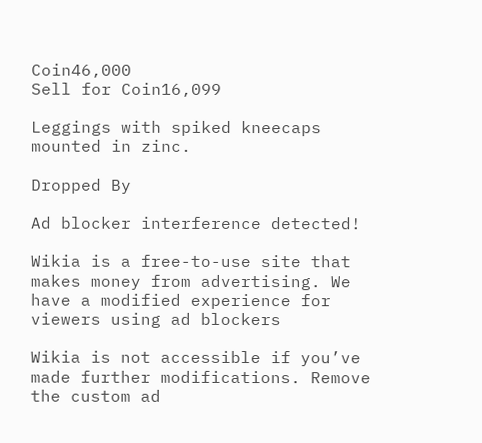Coin46,000
Sell for Coin16,099

Leggings with spiked kneecaps mounted in zinc.

Dropped By

Ad blocker interference detected!

Wikia is a free-to-use site that makes money from advertising. We have a modified experience for viewers using ad blockers

Wikia is not accessible if you’ve made further modifications. Remove the custom ad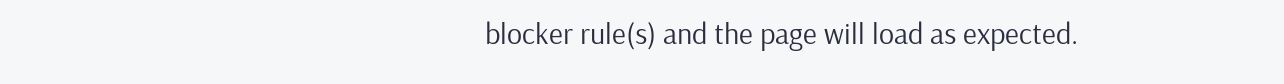blocker rule(s) and the page will load as expected.